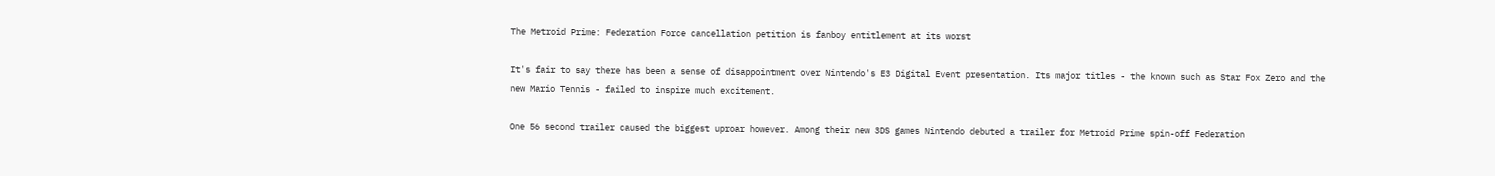The Metroid Prime: Federation Force cancellation petition is fanboy entitlement at its worst

It's fair to say there has been a sense of disappointment over Nintendo's E3 Digital Event presentation. Its major titles - the known such as Star Fox Zero and the new Mario Tennis - failed to inspire much excitement.

One 56 second trailer caused the biggest uproar however. Among their new 3DS games Nintendo debuted a trailer for Metroid Prime spin-off Federation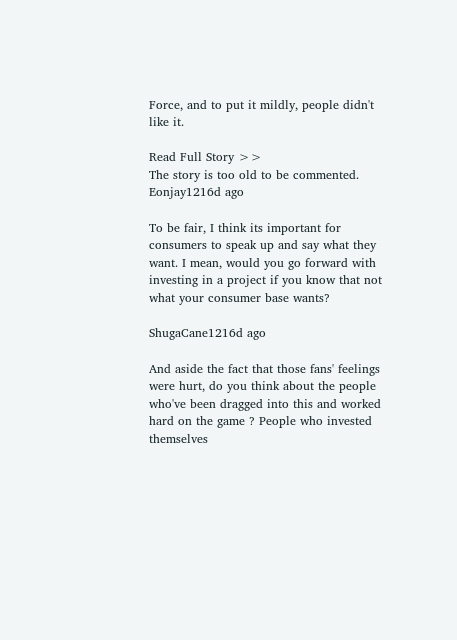Force, and to put it mildly, people didn't like it.

Read Full Story >>
The story is too old to be commented.
Eonjay1216d ago

To be fair, I think its important for consumers to speak up and say what they want. I mean, would you go forward with investing in a project if you know that not what your consumer base wants?

ShugaCane1216d ago

And aside the fact that those fans' feelings were hurt, do you think about the people who've been dragged into this and worked hard on the game ? People who invested themselves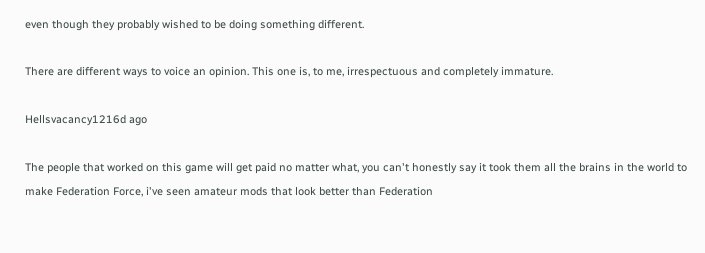even though they probably wished to be doing something different.

There are different ways to voice an opinion. This one is, to me, irrespectuous and completely immature.

Hellsvacancy1216d ago

The people that worked on this game will get paid no matter what, you can't honestly say it took them all the brains in the world to make Federation Force, i've seen amateur mods that look better than Federation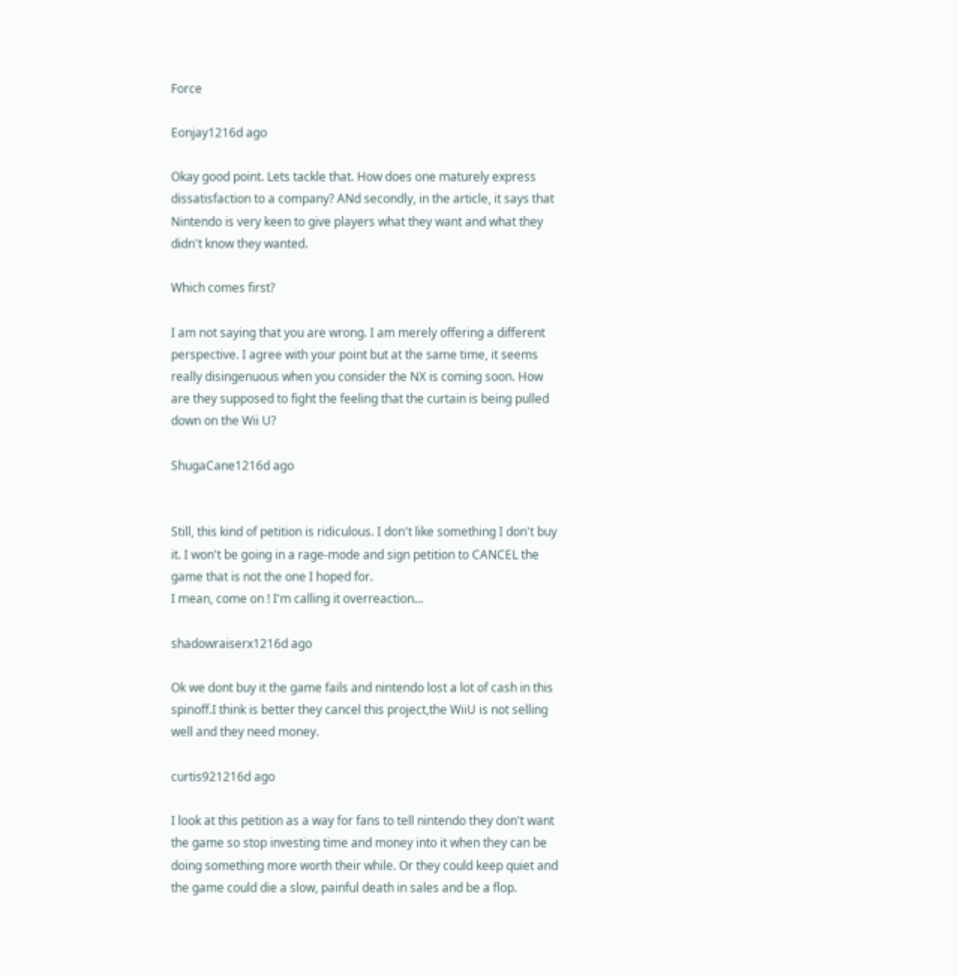Force

Eonjay1216d ago

Okay good point. Lets tackle that. How does one maturely express dissatisfaction to a company? ANd secondly, in the article, it says that Nintendo is very keen to give players what they want and what they didn't know they wanted.

Which comes first?

I am not saying that you are wrong. I am merely offering a different perspective. I agree with your point but at the same time, it seems really disingenuous when you consider the NX is coming soon. How are they supposed to fight the feeling that the curtain is being pulled down on the Wii U?

ShugaCane1216d ago


Still, this kind of petition is ridiculous. I don't like something I don't buy it. I won't be going in a rage-mode and sign petition to CANCEL the game that is not the one I hoped for.
I mean, come on ! I'm calling it overreaction...

shadowraiserx1216d ago

Ok we dont buy it the game fails and nintendo lost a lot of cash in this spinoff.I think is better they cancel this project,the WiiU is not selling well and they need money.

curtis921216d ago

I look at this petition as a way for fans to tell nintendo they don't want the game so stop investing time and money into it when they can be doing something more worth their while. Or they could keep quiet and the game could die a slow, painful death in sales and be a flop.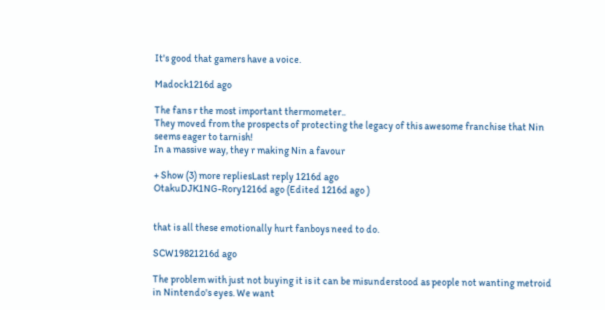It's good that gamers have a voice.

Madock1216d ago

The fans r the most important thermometer..
They moved from the prospects of protecting the legacy of this awesome franchise that Nin seems eager to tarnish!
In a massive way, they r making Nin a favour

+ Show (3) more repliesLast reply 1216d ago
OtakuDJK1NG-Rory1216d ago (Edited 1216d ago )


that is all these emotionally hurt fanboys need to do.

SCW19821216d ago

The problem with just not buying it is it can be misunderstood as people not wanting metroid in Nintendo's eyes. We want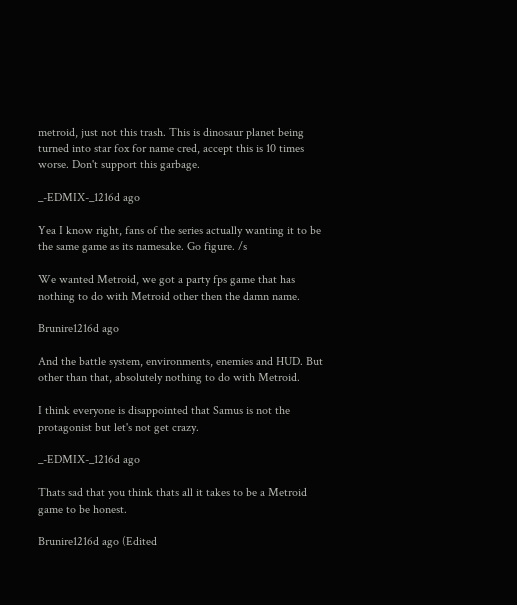metroid, just not this trash. This is dinosaur planet being turned into star fox for name cred, accept this is 10 times worse. Don't support this garbage.

_-EDMIX-_1216d ago

Yea I know right, fans of the series actually wanting it to be the same game as its namesake. Go figure. /s

We wanted Metroid, we got a party fps game that has nothing to do with Metroid other then the damn name.

Brunire1216d ago

And the battle system, environments, enemies and HUD. But other than that, absolutely nothing to do with Metroid.

I think everyone is disappointed that Samus is not the protagonist but let's not get crazy.

_-EDMIX-_1216d ago

Thats sad that you think thats all it takes to be a Metroid game to be honest.

Brunire1216d ago (Edited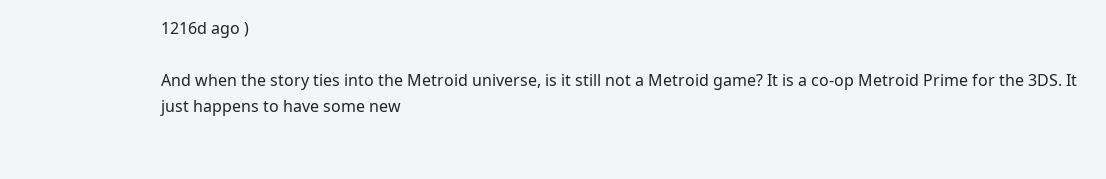1216d ago )

And when the story ties into the Metroid universe, is it still not a Metroid game? It is a co-op Metroid Prime for the 3DS. It just happens to have some new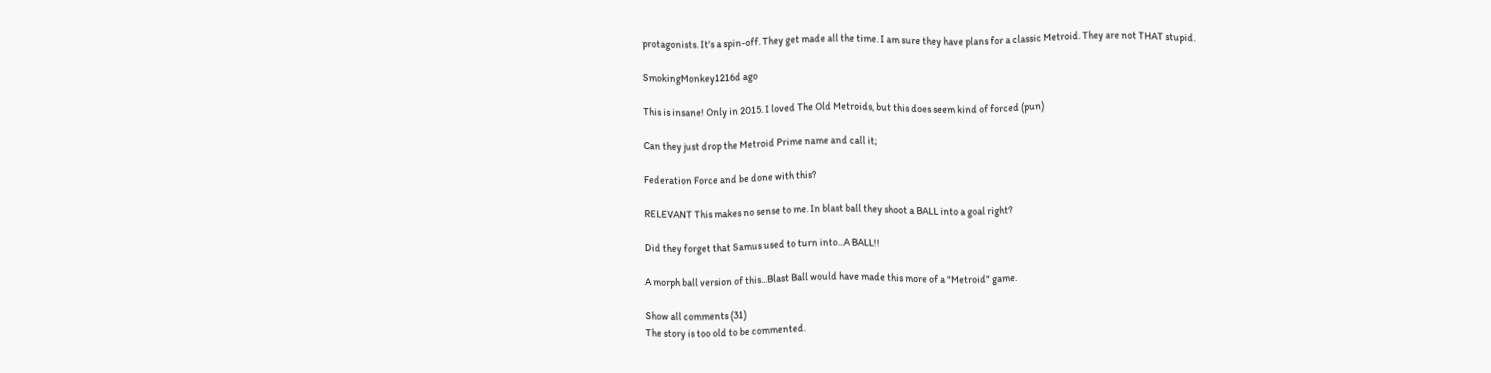protagonists. It's a spin-off. They get made all the time. I am sure they have plans for a classic Metroid. They are not THAT stupid.

SmokingMonkey1216d ago

This is insane! Only in 2015. I loved The Old Metroids, but this does seem kind of forced (pun)

Can they just drop the Metroid Prime name and call it;

Federation Force and be done with this?

RELEVANT This makes no sense to me. In blast ball they shoot a BALL into a goal right?

Did they forget that Samus used to turn into...A BALL!!

A morph ball version of this...Blast Ball would have made this more of a "Metroid" game.

Show all comments (31)
The story is too old to be commented.